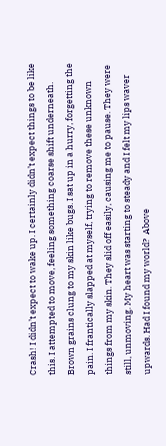Crash! I didn’t expect to wake up. I certainly didn’t expect things to be like this. I attempted to move, feeling something coarse shift underneath. Brown grains clung to my skin like bugs. I sat up in a hurry, forgetting the pain. I frantically slapped at myself, trying to remove these unknown things from my skin. They slid off easily, causing me to pause. They were still, unmoving. My heart was starting to steady and I felt my lips waver upwards. Had I found my world?  Above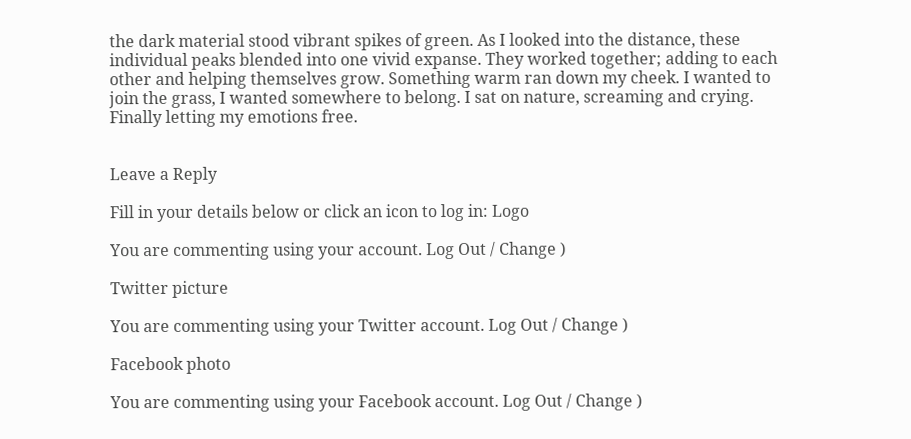the dark material stood vibrant spikes of green. As I looked into the distance, these individual peaks blended into one vivid expanse. They worked together; adding to each other and helping themselves grow. Something warm ran down my cheek. I wanted to join the grass, I wanted somewhere to belong. I sat on nature, screaming and crying. Finally letting my emotions free.


Leave a Reply

Fill in your details below or click an icon to log in: Logo

You are commenting using your account. Log Out / Change )

Twitter picture

You are commenting using your Twitter account. Log Out / Change )

Facebook photo

You are commenting using your Facebook account. Log Out / Change )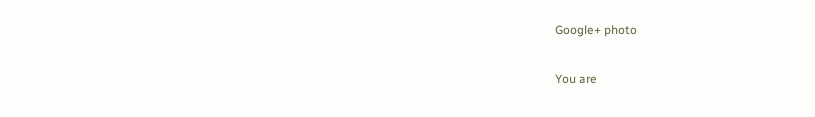Google+ photo

You are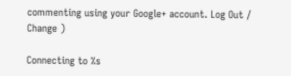commenting using your Google+ account. Log Out / Change )

Connecting to %s